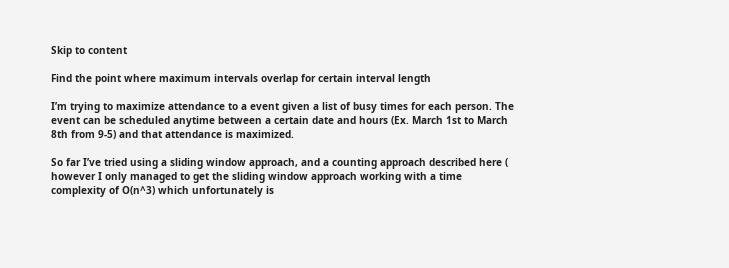Skip to content

Find the point where maximum intervals overlap for certain interval length

I’m trying to maximize attendance to a event given a list of busy times for each person. The event can be scheduled anytime between a certain date and hours (Ex. March 1st to March 8th from 9-5) and that attendance is maximized.

So far I’ve tried using a sliding window approach, and a counting approach described here ( however I only managed to get the sliding window approach working with a time complexity of O(n^3) which unfortunately is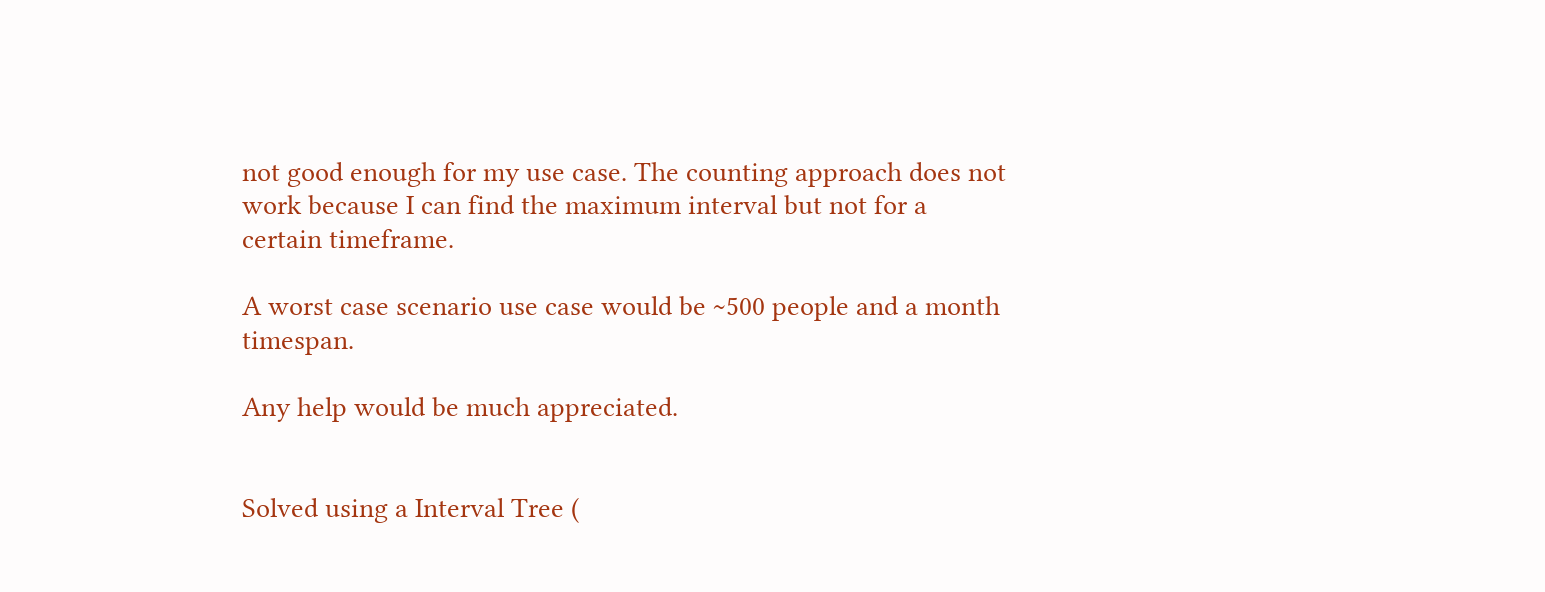not good enough for my use case. The counting approach does not work because I can find the maximum interval but not for a certain timeframe.

A worst case scenario use case would be ~500 people and a month timespan.

Any help would be much appreciated.


Solved using a Interval Tree (